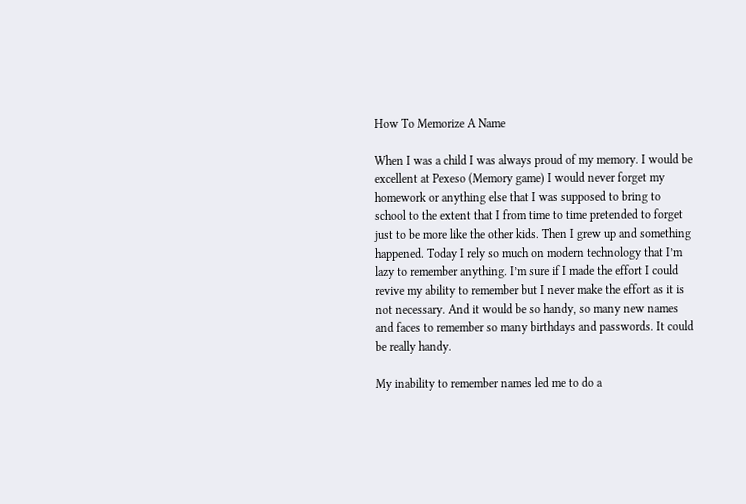How To Memorize A Name

When I was a child I was always proud of my memory. I would be excellent at Pexeso (Memory game) I would never forget my homework or anything else that I was supposed to bring to school to the extent that I from time to time pretended to forget just to be more like the other kids. Then I grew up and something happened. Today I rely so much on modern technology that I’m lazy to remember anything. I’m sure if I made the effort I could revive my ability to remember but I never make the effort as it is not necessary. And it would be so handy, so many new names and faces to remember so many birthdays and passwords. It could be really handy.

My inability to remember names led me to do a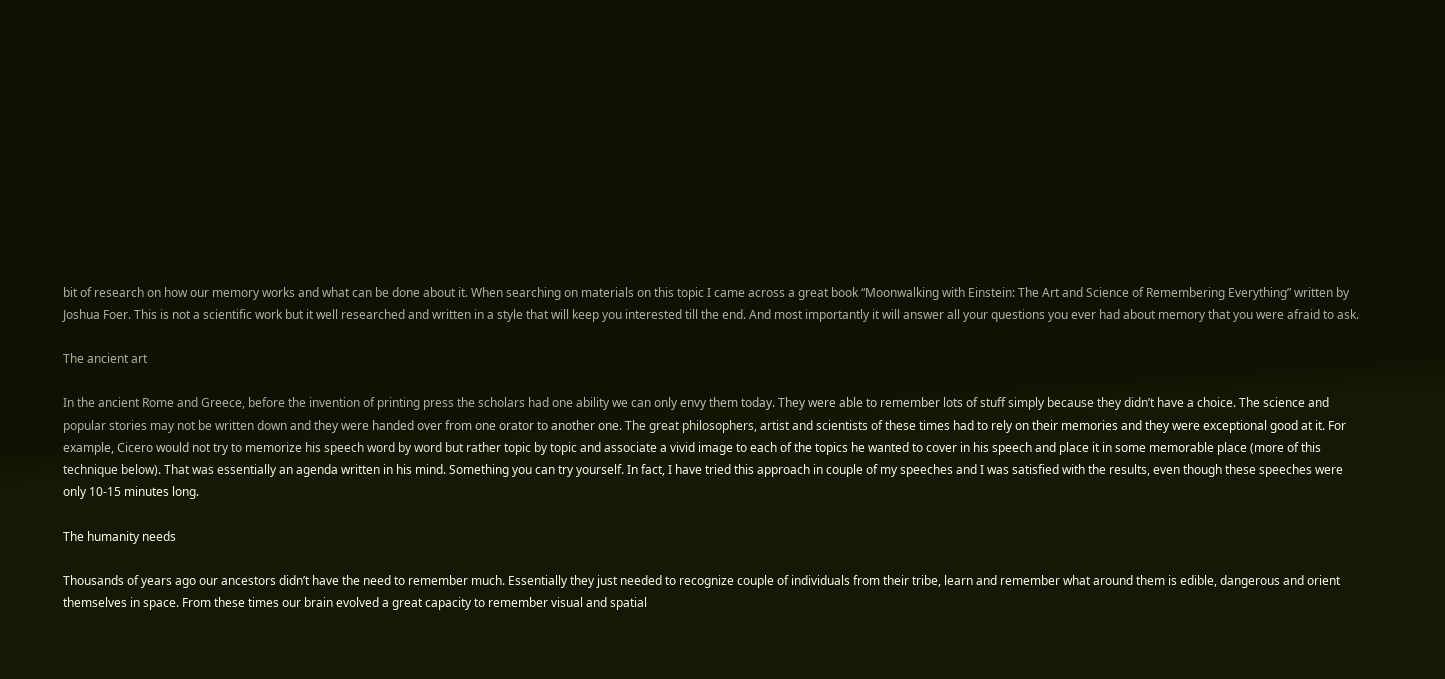bit of research on how our memory works and what can be done about it. When searching on materials on this topic I came across a great book “Moonwalking with Einstein: The Art and Science of Remembering Everything” written by Joshua Foer. This is not a scientific work but it well researched and written in a style that will keep you interested till the end. And most importantly it will answer all your questions you ever had about memory that you were afraid to ask.

The ancient art

In the ancient Rome and Greece, before the invention of printing press the scholars had one ability we can only envy them today. They were able to remember lots of stuff simply because they didn’t have a choice. The science and popular stories may not be written down and they were handed over from one orator to another one. The great philosophers, artist and scientists of these times had to rely on their memories and they were exceptional good at it. For example, Cicero would not try to memorize his speech word by word but rather topic by topic and associate a vivid image to each of the topics he wanted to cover in his speech and place it in some memorable place (more of this technique below). That was essentially an agenda written in his mind. Something you can try yourself. In fact, I have tried this approach in couple of my speeches and I was satisfied with the results, even though these speeches were only 10-15 minutes long.

The humanity needs

Thousands of years ago our ancestors didn’t have the need to remember much. Essentially they just needed to recognize couple of individuals from their tribe, learn and remember what around them is edible, dangerous and orient themselves in space. From these times our brain evolved a great capacity to remember visual and spatial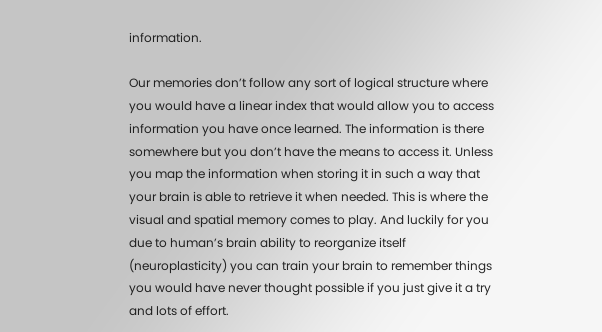information.

Our memories don’t follow any sort of logical structure where you would have a linear index that would allow you to access information you have once learned. The information is there somewhere but you don’t have the means to access it. Unless you map the information when storing it in such a way that your brain is able to retrieve it when needed. This is where the visual and spatial memory comes to play. And luckily for you due to human’s brain ability to reorganize itself (neuroplasticity) you can train your brain to remember things you would have never thought possible if you just give it a try and lots of effort.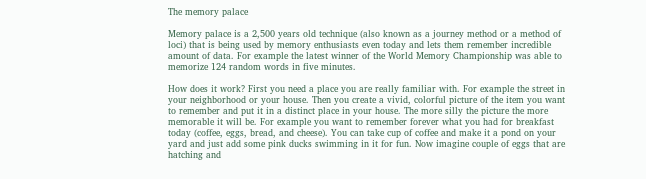The memory palace

Memory palace is a 2,500 years old technique (also known as a journey method or a method of loci) that is being used by memory enthusiasts even today and lets them remember incredible amount of data. For example the latest winner of the World Memory Championship was able to memorize 124 random words in five minutes.

How does it work? First you need a place you are really familiar with. For example the street in your neighborhood or your house. Then you create a vivid, colorful picture of the item you want to remember and put it in a distinct place in your house. The more silly the picture the more memorable it will be. For example you want to remember forever what you had for breakfast today (coffee, eggs, bread, and cheese). You can take cup of coffee and make it a pond on your yard and just add some pink ducks swimming in it for fun. Now imagine couple of eggs that are hatching and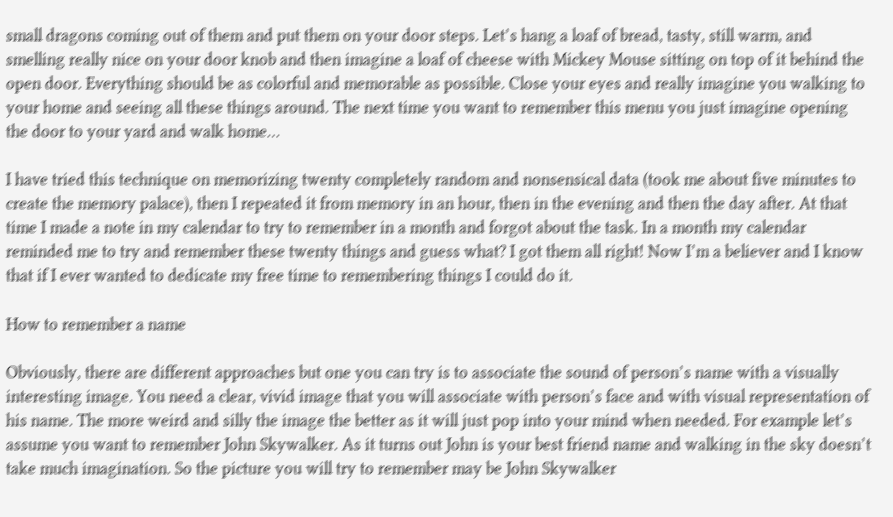small dragons coming out of them and put them on your door steps. Let’s hang a loaf of bread, tasty, still warm, and smelling really nice on your door knob and then imagine a loaf of cheese with Mickey Mouse sitting on top of it behind the open door. Everything should be as colorful and memorable as possible. Close your eyes and really imagine you walking to your home and seeing all these things around. The next time you want to remember this menu you just imagine opening the door to your yard and walk home…

I have tried this technique on memorizing twenty completely random and nonsensical data (took me about five minutes to create the memory palace), then I repeated it from memory in an hour, then in the evening and then the day after. At that time I made a note in my calendar to try to remember in a month and forgot about the task. In a month my calendar reminded me to try and remember these twenty things and guess what? I got them all right! Now I’m a believer and I know that if I ever wanted to dedicate my free time to remembering things I could do it.

How to remember a name

Obviously, there are different approaches but one you can try is to associate the sound of person’s name with a visually interesting image. You need a clear, vivid image that you will associate with person’s face and with visual representation of his name. The more weird and silly the image the better as it will just pop into your mind when needed. For example let’s assume you want to remember John Skywalker. As it turns out John is your best friend name and walking in the sky doesn’t take much imagination. So the picture you will try to remember may be John Skywalker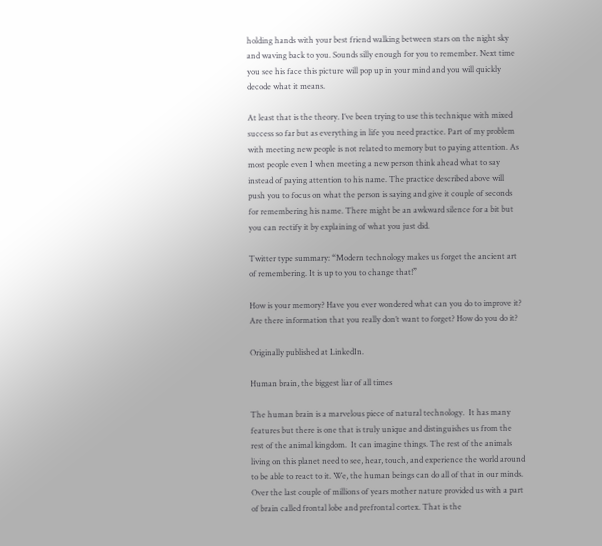holding hands with your best friend walking between stars on the night sky and waving back to you. Sounds silly enough for you to remember. Next time you see his face this picture will pop up in your mind and you will quickly decode what it means.

At least that is the theory. I’ve been trying to use this technique with mixed success so far but as everything in life you need practice. Part of my problem with meeting new people is not related to memory but to paying attention. As most people even I when meeting a new person think ahead what to say instead of paying attention to his name. The practice described above will push you to focus on what the person is saying and give it couple of seconds for remembering his name. There might be an awkward silence for a bit but you can rectify it by explaining of what you just did.

Twitter type summary: “Modern technology makes us forget the ancient art of remembering. It is up to you to change that!”

How is your memory? Have you ever wondered what can you do to improve it? Are there information that you really don’t want to forget? How do you do it?

Originally published at LinkedIn.

Human brain, the biggest liar of all times

The human brain is a marvelous piece of natural technology.  It has many features but there is one that is truly unique and distinguishes us from the rest of the animal kingdom.  It can imagine things. The rest of the animals living on this planet need to see, hear, touch, and experience the world around to be able to react to it. We, the human beings can do all of that in our minds. Over the last couple of millions of years mother nature provided us with a part of brain called frontal lobe and prefrontal cortex. That is the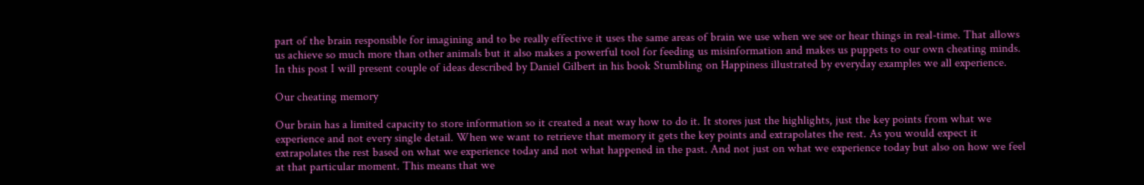part of the brain responsible for imagining and to be really effective it uses the same areas of brain we use when we see or hear things in real-time. That allows us achieve so much more than other animals but it also makes a powerful tool for feeding us misinformation and makes us puppets to our own cheating minds. In this post I will present couple of ideas described by Daniel Gilbert in his book Stumbling on Happiness illustrated by everyday examples we all experience.

Our cheating memory

Our brain has a limited capacity to store information so it created a neat way how to do it. It stores just the highlights, just the key points from what we experience and not every single detail. When we want to retrieve that memory it gets the key points and extrapolates the rest. As you would expect it extrapolates the rest based on what we experience today and not what happened in the past. And not just on what we experience today but also on how we feel at that particular moment. This means that we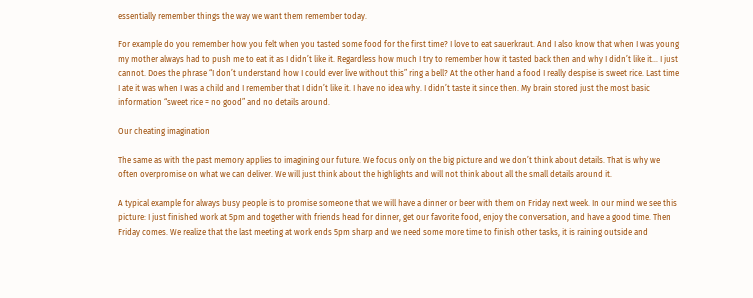essentially remember things the way we want them remember today.

For example do you remember how you felt when you tasted some food for the first time? I love to eat sauerkraut. And I also know that when I was young my mother always had to push me to eat it as I didn’t like it. Regardless how much I try to remember how it tasted back then and why I didn’t like it… I just cannot. Does the phrase “I don’t understand how I could ever live without this” ring a bell? At the other hand a food I really despise is sweet rice. Last time I ate it was when I was a child and I remember that I didn’t like it. I have no idea why. I didn’t taste it since then. My brain stored just the most basic information “sweet rice = no good” and no details around.

Our cheating imagination

The same as with the past memory applies to imagining our future. We focus only on the big picture and we don’t think about details. That is why we often overpromise on what we can deliver. We will just think about the highlights and will not think about all the small details around it.

A typical example for always busy people is to promise someone that we will have a dinner or beer with them on Friday next week. In our mind we see this picture: I just finished work at 5pm and together with friends head for dinner, get our favorite food, enjoy the conversation, and have a good time. Then Friday comes. We realize that the last meeting at work ends 5pm sharp and we need some more time to finish other tasks, it is raining outside and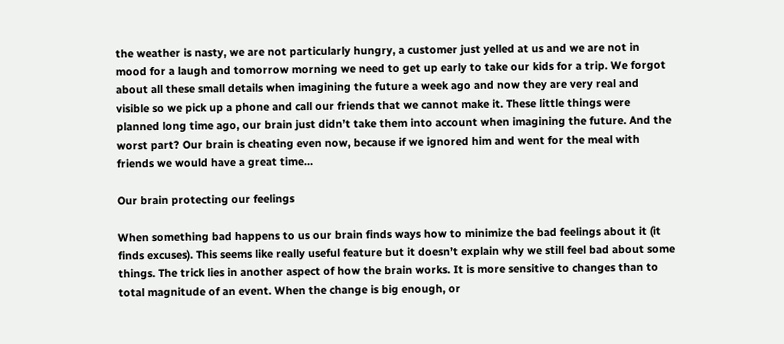the weather is nasty, we are not particularly hungry, a customer just yelled at us and we are not in mood for a laugh and tomorrow morning we need to get up early to take our kids for a trip. We forgot about all these small details when imagining the future a week ago and now they are very real and visible so we pick up a phone and call our friends that we cannot make it. These little things were planned long time ago, our brain just didn’t take them into account when imagining the future. And the worst part? Our brain is cheating even now, because if we ignored him and went for the meal with friends we would have a great time…

Our brain protecting our feelings

When something bad happens to us our brain finds ways how to minimize the bad feelings about it (it finds excuses). This seems like really useful feature but it doesn’t explain why we still feel bad about some things. The trick lies in another aspect of how the brain works. It is more sensitive to changes than to total magnitude of an event. When the change is big enough, or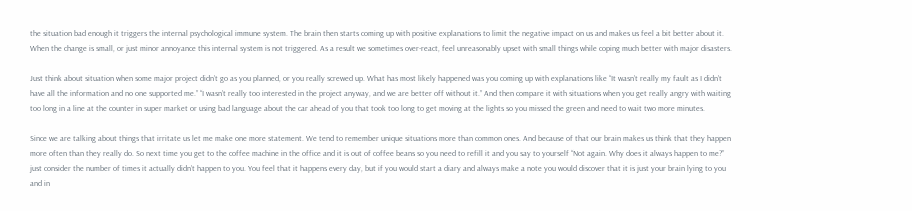the situation bad enough it triggers the internal psychological immune system. The brain then starts coming up with positive explanations to limit the negative impact on us and makes us feel a bit better about it. When the change is small, or just minor annoyance this internal system is not triggered. As a result we sometimes over-react, feel unreasonably upset with small things while coping much better with major disasters.

Just think about situation when some major project didn’t go as you planned, or you really screwed up. What has most likely happened was you coming up with explanations like “It wasn’t really my fault as I didn’t have all the information and no one supported me.” “I wasn’t really too interested in the project anyway, and we are better off without it.” And then compare it with situations when you get really angry with waiting too long in a line at the counter in super market or using bad language about the car ahead of you that took too long to get moving at the lights so you missed the green and need to wait two more minutes.

Since we are talking about things that irritate us let me make one more statement. We tend to remember unique situations more than common ones. And because of that our brain makes us think that they happen more often than they really do. So next time you get to the coffee machine in the office and it is out of coffee beans so you need to refill it and you say to yourself “Not again. Why does it always happen to me?” just consider the number of times it actually didn’t happen to you. You feel that it happens every day, but if you would start a diary and always make a note you would discover that it is just your brain lying to you and in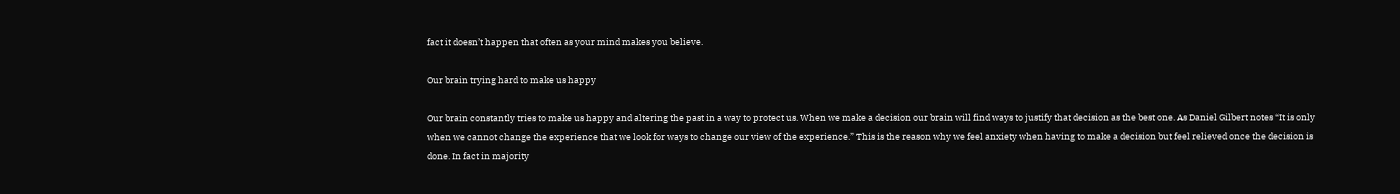fact it doesn’t happen that often as your mind makes you believe.

Our brain trying hard to make us happy

Our brain constantly tries to make us happy and altering the past in a way to protect us. When we make a decision our brain will find ways to justify that decision as the best one. As Daniel Gilbert notes “It is only when we cannot change the experience that we look for ways to change our view of the experience.” This is the reason why we feel anxiety when having to make a decision but feel relieved once the decision is done. In fact in majority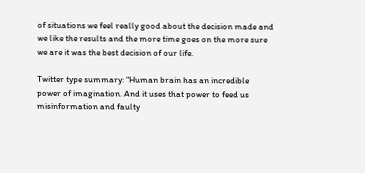of situations we feel really good about the decision made and we like the results and the more time goes on the more sure we are it was the best decision of our life.

Twitter type summary: “Human brain has an incredible power of imagination. And it uses that power to feed us misinformation and faulty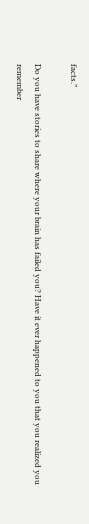facts.”

Do you have stories to share where your brain has failed you? Have it ever happened to you that you realized you remember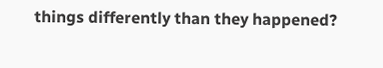things differently than they happened?